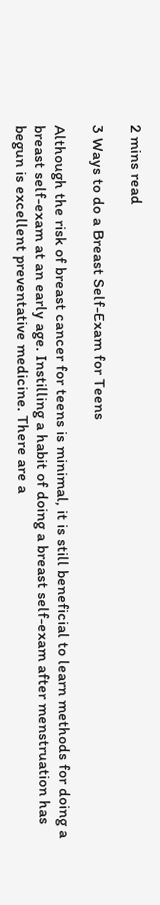2 mins read

3 Ways to do a Breast Self-Exam for Teens

Although the risk of breast cancer for teens is minimal, it is still beneficial to learn methods for doing a breast self-exam at an early age. Instilling a habit of doing a breast self-exam after menstruation has begun is excellent preventative medicine. There are a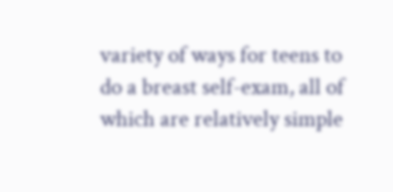variety of ways for teens to do a breast self-exam, all of which are relatively simple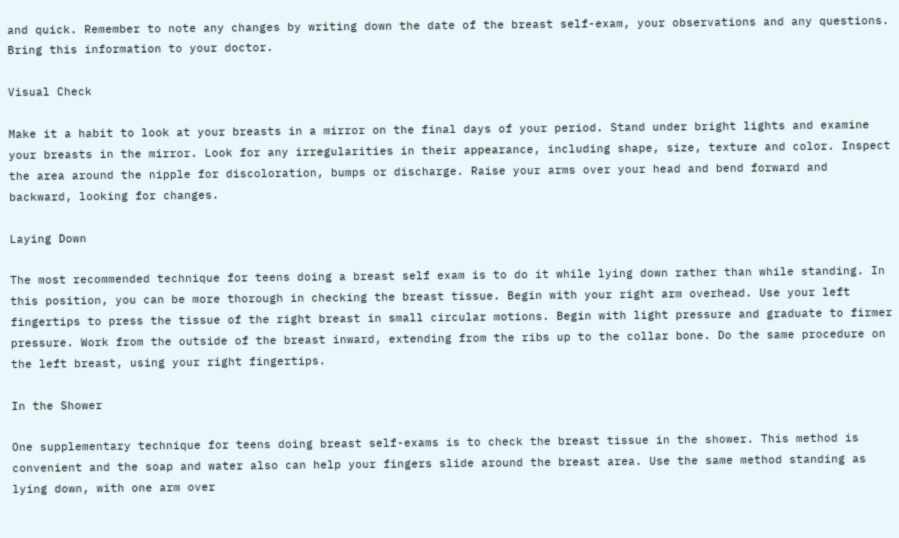and quick. Remember to note any changes by writing down the date of the breast self-exam, your observations and any questions. Bring this information to your doctor.

Visual Check

Make it a habit to look at your breasts in a mirror on the final days of your period. Stand under bright lights and examine your breasts in the mirror. Look for any irregularities in their appearance, including shape, size, texture and color. Inspect the area around the nipple for discoloration, bumps or discharge. Raise your arms over your head and bend forward and backward, looking for changes.

Laying Down

The most recommended technique for teens doing a breast self exam is to do it while lying down rather than while standing. In this position, you can be more thorough in checking the breast tissue. Begin with your right arm overhead. Use your left fingertips to press the tissue of the right breast in small circular motions. Begin with light pressure and graduate to firmer pressure. Work from the outside of the breast inward, extending from the ribs up to the collar bone. Do the same procedure on the left breast, using your right fingertips.

In the Shower

One supplementary technique for teens doing breast self-exams is to check the breast tissue in the shower. This method is convenient and the soap and water also can help your fingers slide around the breast area. Use the same method standing as lying down, with one arm over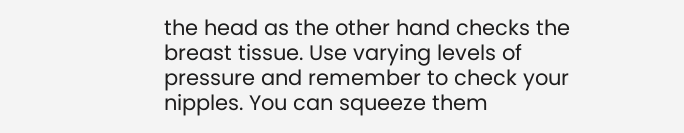the head as the other hand checks the breast tissue. Use varying levels of pressure and remember to check your nipples. You can squeeze them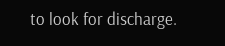to look for discharge.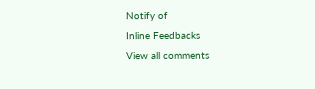Notify of
Inline Feedbacks
View all comments